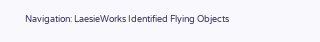Navigation: LaesieWorks Identified Flying Objects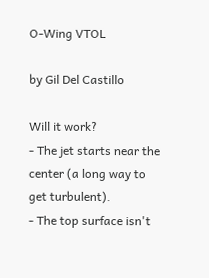O-Wing VTOL

by Gil Del Castillo

Will it work?
- The jet starts near the center (a long way to get turbulent).
- The top surface isn't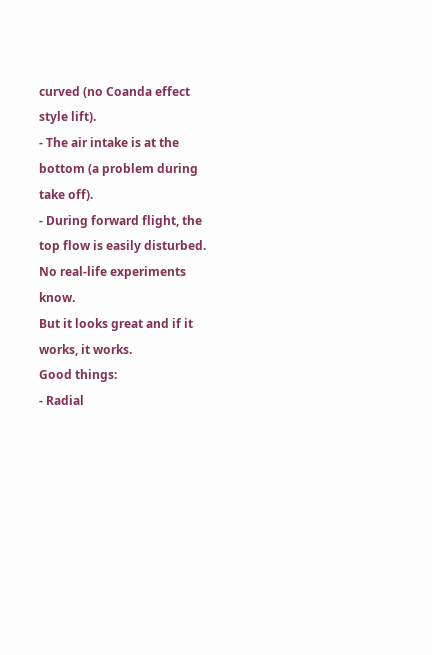curved (no Coanda effect style lift).
- The air intake is at the bottom (a problem during take off).
- During forward flight, the top flow is easily disturbed.
No real-life experiments know.
But it looks great and if it works, it works.
Good things:
- Radial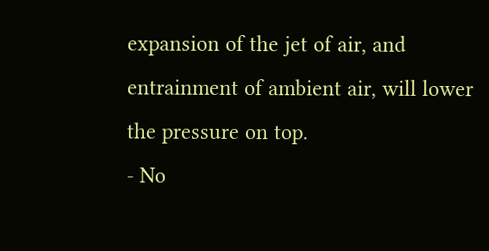expansion of the jet of air, and entrainment of ambient air, will lower the pressure on top.
- No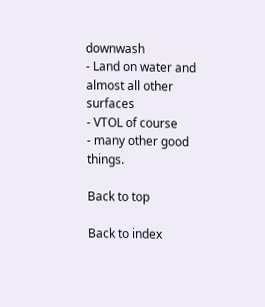downwash
- Land on water and almost all other surfaces
- VTOL of course
- many other good things.

Back to top

Back to index